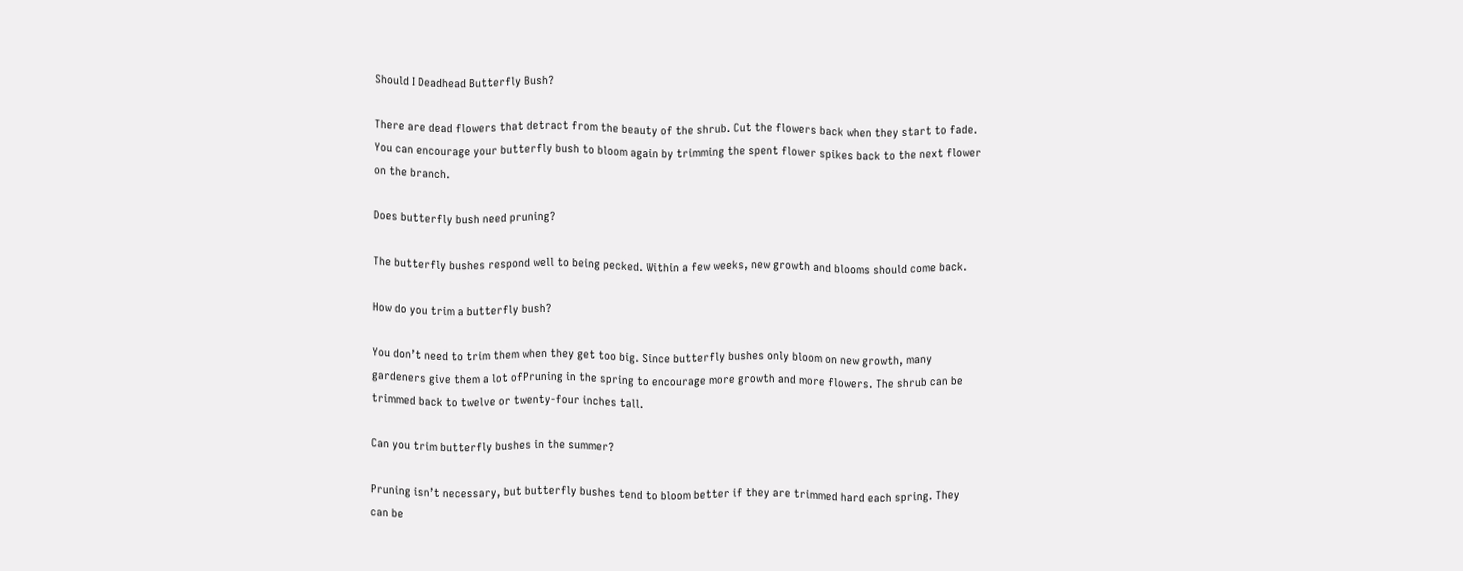Should I Deadhead Butterfly Bush?

There are dead flowers that detract from the beauty of the shrub. Cut the flowers back when they start to fade. You can encourage your butterfly bush to bloom again by trimming the spent flower spikes back to the next flower on the branch.

Does butterfly bush need pruning?

The butterfly bushes respond well to being pecked. Within a few weeks, new growth and blooms should come back.

How do you trim a butterfly bush?

You don’t need to trim them when they get too big. Since butterfly bushes only bloom on new growth, many gardeners give them a lot ofPruning in the spring to encourage more growth and more flowers. The shrub can be trimmed back to twelve or twenty-four inches tall.

Can you trim butterfly bushes in the summer?

Pruning isn’t necessary, but butterfly bushes tend to bloom better if they are trimmed hard each spring. They can be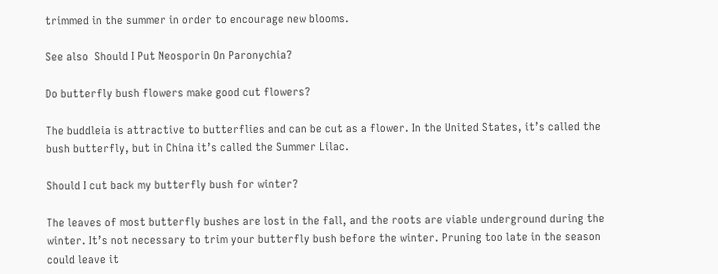trimmed in the summer in order to encourage new blooms.

See also  Should I Put Neosporin On Paronychia?

Do butterfly bush flowers make good cut flowers?

The buddleia is attractive to butterflies and can be cut as a flower. In the United States, it’s called the bush butterfly, but in China it’s called the Summer Lilac.

Should I cut back my butterfly bush for winter?

The leaves of most butterfly bushes are lost in the fall, and the roots are viable underground during the winter. It’s not necessary to trim your butterfly bush before the winter. Pruning too late in the season could leave it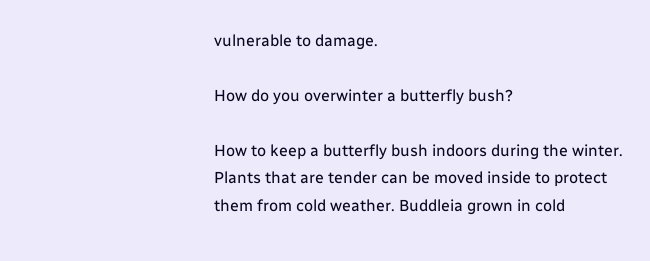vulnerable to damage.

How do you overwinter a butterfly bush?

How to keep a butterfly bush indoors during the winter. Plants that are tender can be moved inside to protect them from cold weather. Buddleia grown in cold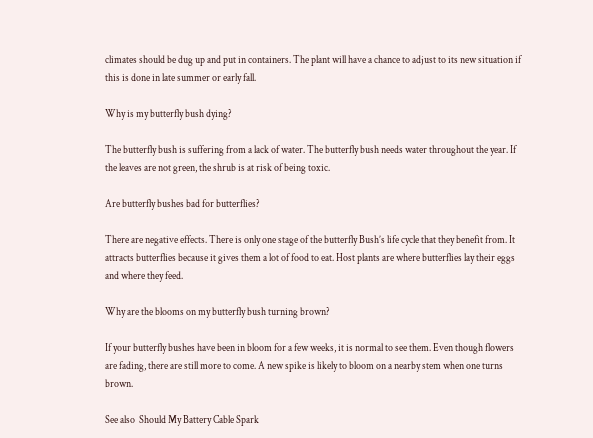climates should be dug up and put in containers. The plant will have a chance to adjust to its new situation if this is done in late summer or early fall.

Why is my butterfly bush dying?

The butterfly bush is suffering from a lack of water. The butterfly bush needs water throughout the year. If the leaves are not green, the shrub is at risk of being toxic.

Are butterfly bushes bad for butterflies?

There are negative effects. There is only one stage of the butterfly Bush’s life cycle that they benefit from. It attracts butterflies because it gives them a lot of food to eat. Host plants are where butterflies lay their eggs and where they feed.

Why are the blooms on my butterfly bush turning brown?

If your butterfly bushes have been in bloom for a few weeks, it is normal to see them. Even though flowers are fading, there are still more to come. A new spike is likely to bloom on a nearby stem when one turns brown.

See also  Should My Battery Cable Spark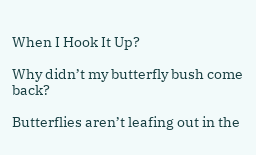When I Hook It Up?

Why didn’t my butterfly bush come back?

Butterflies aren’t leafing out in the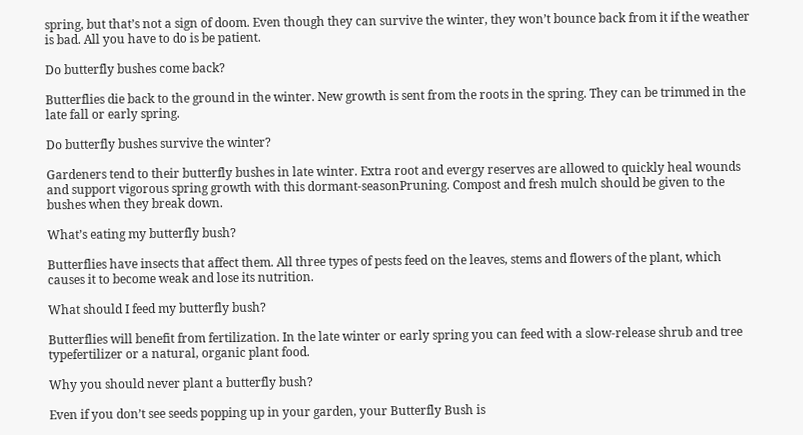spring, but that’s not a sign of doom. Even though they can survive the winter, they won’t bounce back from it if the weather is bad. All you have to do is be patient.

Do butterfly bushes come back?

Butterflies die back to the ground in the winter. New growth is sent from the roots in the spring. They can be trimmed in the late fall or early spring.

Do butterfly bushes survive the winter?

Gardeners tend to their butterfly bushes in late winter. Extra root and evergy reserves are allowed to quickly heal wounds and support vigorous spring growth with this dormant-seasonPruning. Compost and fresh mulch should be given to the bushes when they break down.

What’s eating my butterfly bush?

Butterflies have insects that affect them. All three types of pests feed on the leaves, stems and flowers of the plant, which causes it to become weak and lose its nutrition.

What should I feed my butterfly bush?

Butterflies will benefit from fertilization. In the late winter or early spring you can feed with a slow-release shrub and tree typefertilizer or a natural, organic plant food.

Why you should never plant a butterfly bush?

Even if you don’t see seeds popping up in your garden, your Butterfly Bush is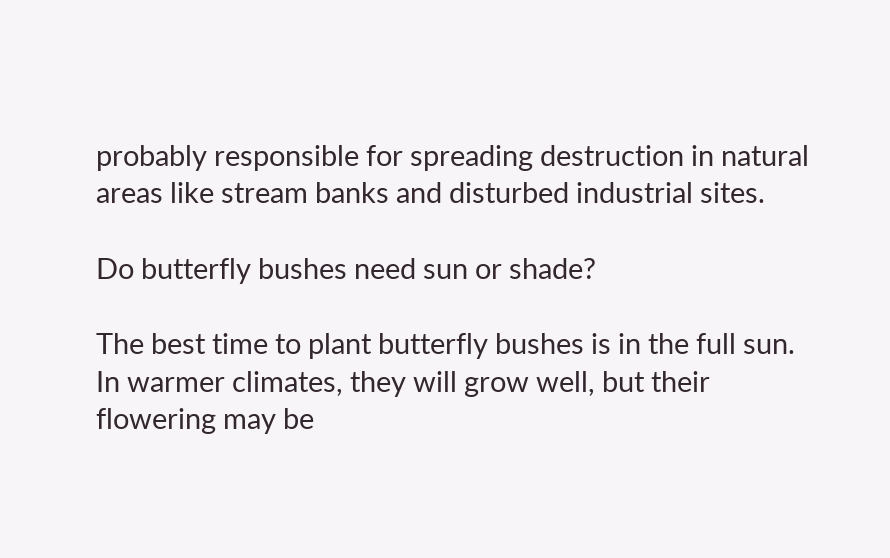probably responsible for spreading destruction in natural areas like stream banks and disturbed industrial sites.

Do butterfly bushes need sun or shade?

The best time to plant butterfly bushes is in the full sun. In warmer climates, they will grow well, but their flowering may be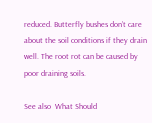reduced. Butterfly bushes don’t care about the soil conditions if they drain well. The root rot can be caused by poor draining soils.

See also  What Should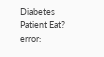Diabetes Patient Eat?
error: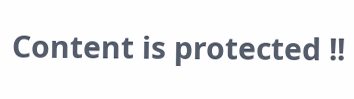Content is protected !!